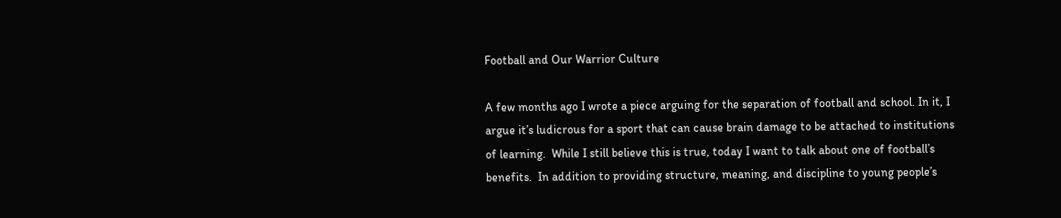Football and Our Warrior Culture

A few months ago I wrote a piece arguing for the separation of football and school. In it, I argue it’s ludicrous for a sport that can cause brain damage to be attached to institutions of learning.  While I still believe this is true, today I want to talk about one of football’s benefits.  In addition to providing structure, meaning, and discipline to young people’s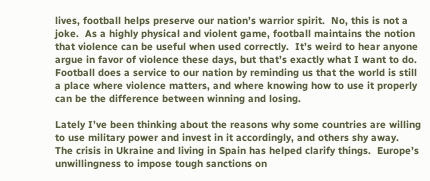lives, football helps preserve our nation’s warrior spirit.  No, this is not a joke.  As a highly physical and violent game, football maintains the notion that violence can be useful when used correctly.  It’s weird to hear anyone argue in favor of violence these days, but that’s exactly what I want to do.  Football does a service to our nation by reminding us that the world is still a place where violence matters, and where knowing how to use it properly can be the difference between winning and losing.

Lately I’ve been thinking about the reasons why some countries are willing to use military power and invest in it accordingly, and others shy away.  The crisis in Ukraine and living in Spain has helped clarify things.  Europe’s unwillingness to impose tough sanctions on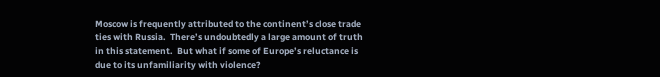Moscow is frequently attributed to the continent’s close trade ties with Russia.  There’s undoubtedly a large amount of truth in this statement.  But what if some of Europe’s reluctance is due to its unfamiliarity with violence?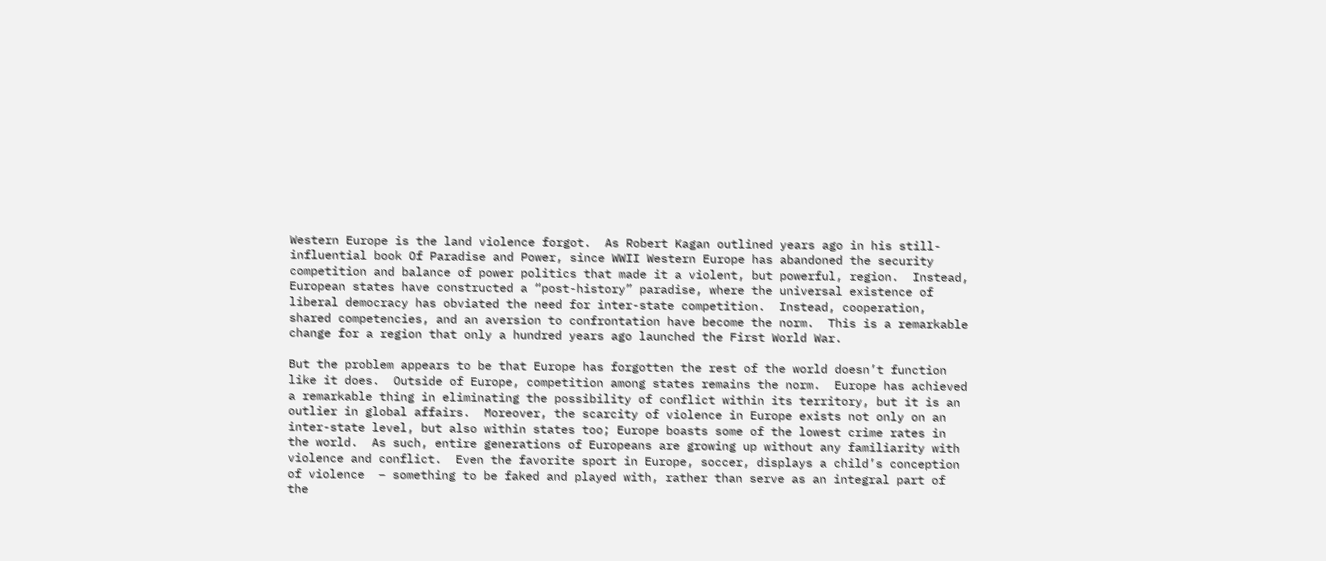Western Europe is the land violence forgot.  As Robert Kagan outlined years ago in his still-influential book Of Paradise and Power, since WWII Western Europe has abandoned the security competition and balance of power politics that made it a violent, but powerful, region.  Instead, European states have constructed a “post-history” paradise, where the universal existence of liberal democracy has obviated the need for inter-state competition.  Instead, cooperation, shared competencies, and an aversion to confrontation have become the norm.  This is a remarkable change for a region that only a hundred years ago launched the First World War.

But the problem appears to be that Europe has forgotten the rest of the world doesn’t function like it does.  Outside of Europe, competition among states remains the norm.  Europe has achieved a remarkable thing in eliminating the possibility of conflict within its territory, but it is an outlier in global affairs.  Moreover, the scarcity of violence in Europe exists not only on an inter-state level, but also within states too; Europe boasts some of the lowest crime rates in the world.  As such, entire generations of Europeans are growing up without any familiarity with violence and conflict.  Even the favorite sport in Europe, soccer, displays a child’s conception of violence  – something to be faked and played with, rather than serve as an integral part of the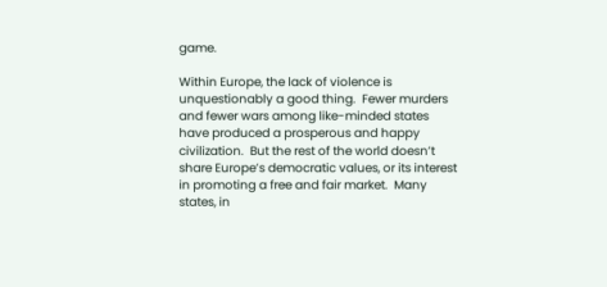game.

Within Europe, the lack of violence is unquestionably a good thing.  Fewer murders and fewer wars among like-minded states have produced a prosperous and happy civilization.  But the rest of the world doesn’t share Europe’s democratic values, or its interest in promoting a free and fair market.  Many states, in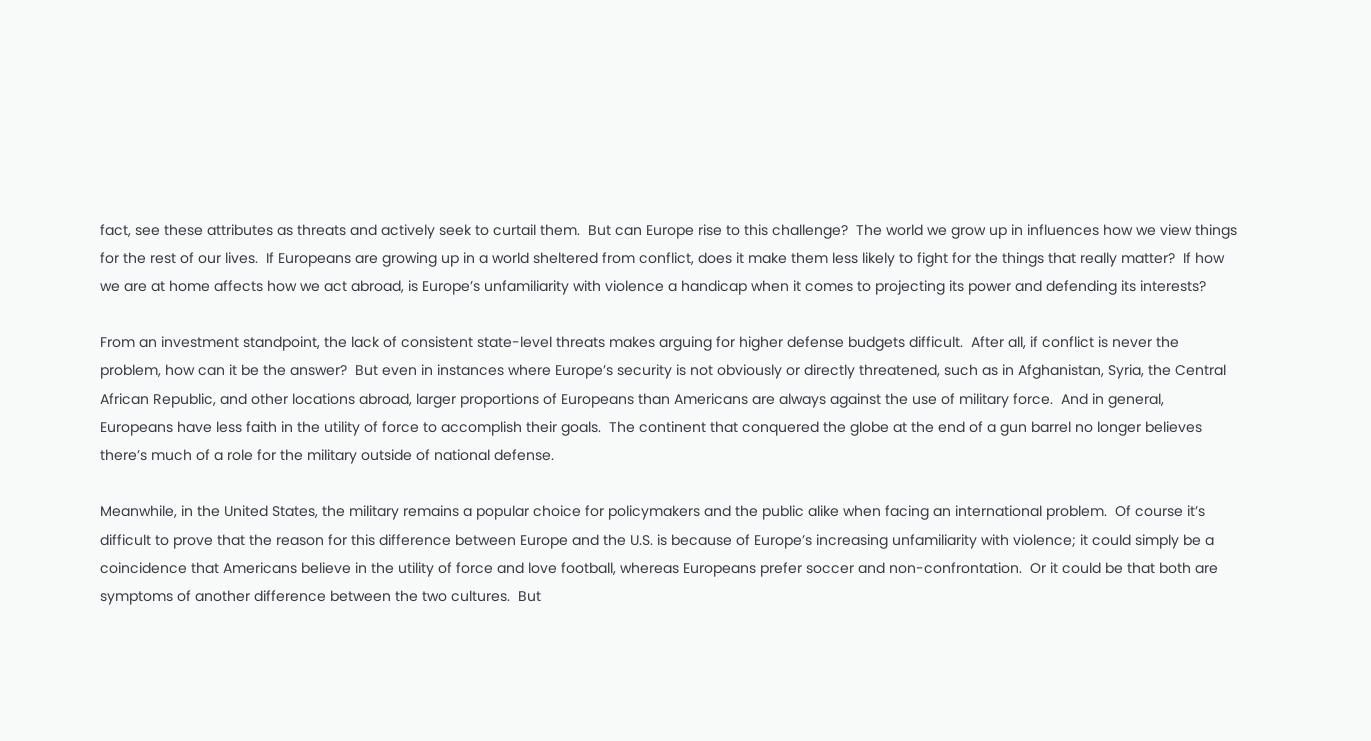fact, see these attributes as threats and actively seek to curtail them.  But can Europe rise to this challenge?  The world we grow up in influences how we view things for the rest of our lives.  If Europeans are growing up in a world sheltered from conflict, does it make them less likely to fight for the things that really matter?  If how we are at home affects how we act abroad, is Europe’s unfamiliarity with violence a handicap when it comes to projecting its power and defending its interests?

From an investment standpoint, the lack of consistent state-level threats makes arguing for higher defense budgets difficult.  After all, if conflict is never the problem, how can it be the answer?  But even in instances where Europe’s security is not obviously or directly threatened, such as in Afghanistan, Syria, the Central African Republic, and other locations abroad, larger proportions of Europeans than Americans are always against the use of military force.  And in general, Europeans have less faith in the utility of force to accomplish their goals.  The continent that conquered the globe at the end of a gun barrel no longer believes there’s much of a role for the military outside of national defense.

Meanwhile, in the United States, the military remains a popular choice for policymakers and the public alike when facing an international problem.  Of course it’s difficult to prove that the reason for this difference between Europe and the U.S. is because of Europe’s increasing unfamiliarity with violence; it could simply be a coincidence that Americans believe in the utility of force and love football, whereas Europeans prefer soccer and non-confrontation.  Or it could be that both are symptoms of another difference between the two cultures.  But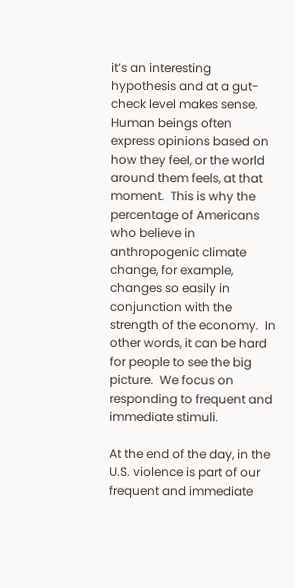it’s an interesting hypothesis and at a gut-check level makes sense.  Human beings often express opinions based on how they feel, or the world around them feels, at that moment.  This is why the percentage of Americans who believe in anthropogenic climate change, for example, changes so easily in conjunction with the strength of the economy.  In other words, it can be hard for people to see the big picture.  We focus on responding to frequent and immediate stimuli.

At the end of the day, in the U.S. violence is part of our frequent and immediate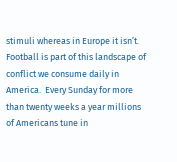stimuli whereas in Europe it isn’t.  Football is part of this landscape of conflict we consume daily in America.  Every Sunday for more than twenty weeks a year millions of Americans tune in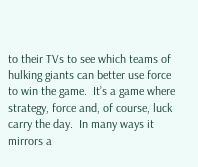to their TVs to see which teams of hulking giants can better use force to win the game.  It’s a game where strategy, force and, of course, luck carry the day.  In many ways it mirrors a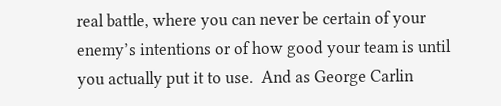real battle, where you can never be certain of your enemy’s intentions or of how good your team is until you actually put it to use.  And as George Carlin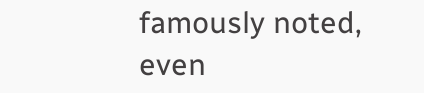famously noted, even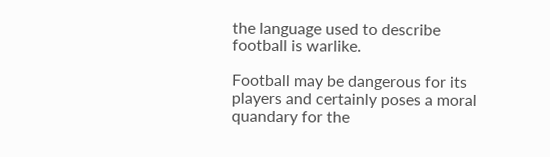the language used to describe football is warlike.

Football may be dangerous for its players and certainly poses a moral quandary for the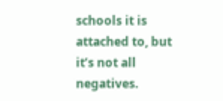schools it is attached to, but it’s not all negatives.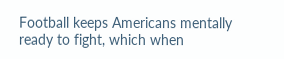Football keeps Americans mentally ready to fight, which when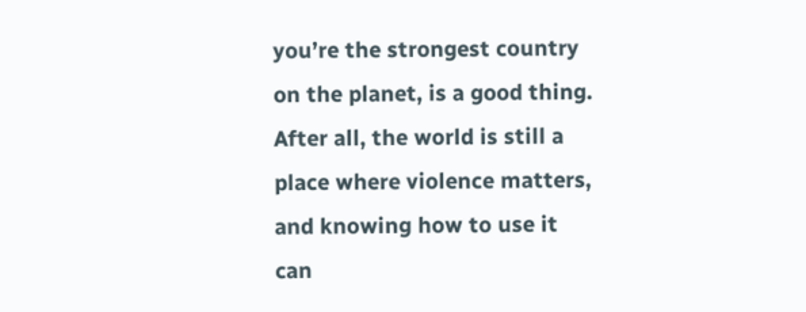you’re the strongest country on the planet, is a good thing.  After all, the world is still a place where violence matters, and knowing how to use it can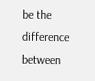be the difference between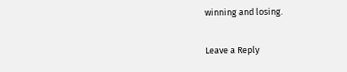winning and losing.

Leave a Reply